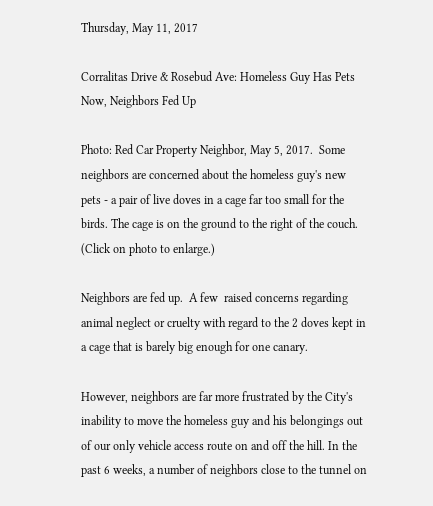Thursday, May 11, 2017

Corralitas Drive & Rosebud Ave: Homeless Guy Has Pets Now, Neighbors Fed Up

Photo: Red Car Property Neighbor, May 5, 2017.  Some neighbors are concerned about the homeless guy's new pets - a pair of live doves in a cage far too small for the birds. The cage is on the ground to the right of the couch.  (Click on photo to enlarge.)

Neighbors are fed up.  A few  raised concerns regarding animal neglect or cruelty with regard to the 2 doves kept in a cage that is barely big enough for one canary.

However, neighbors are far more frustrated by the City's inability to move the homeless guy and his belongings out of our only vehicle access route on and off the hill. In the past 6 weeks, a number of neighbors close to the tunnel on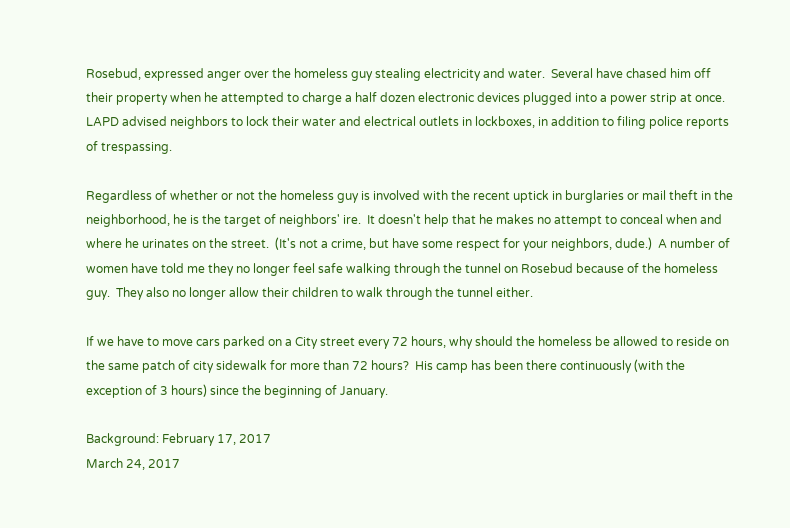Rosebud, expressed anger over the homeless guy stealing electricity and water.  Several have chased him off their property when he attempted to charge a half dozen electronic devices plugged into a power strip at once. LAPD advised neighbors to lock their water and electrical outlets in lockboxes, in addition to filing police reports of trespassing.

Regardless of whether or not the homeless guy is involved with the recent uptick in burglaries or mail theft in the neighborhood, he is the target of neighbors' ire.  It doesn't help that he makes no attempt to conceal when and where he urinates on the street.  (It's not a crime, but have some respect for your neighbors, dude.)  A number of women have told me they no longer feel safe walking through the tunnel on Rosebud because of the homeless guy.  They also no longer allow their children to walk through the tunnel either.

If we have to move cars parked on a City street every 72 hours, why should the homeless be allowed to reside on the same patch of city sidewalk for more than 72 hours?  His camp has been there continuously (with the exception of 3 hours) since the beginning of January.

Background: February 17, 2017
March 24, 2017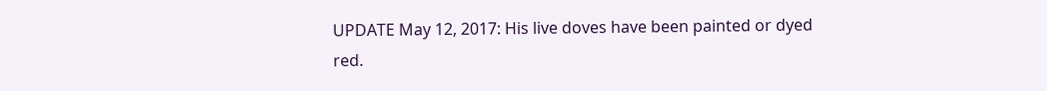UPDATE May 12, 2017: His live doves have been painted or dyed red.